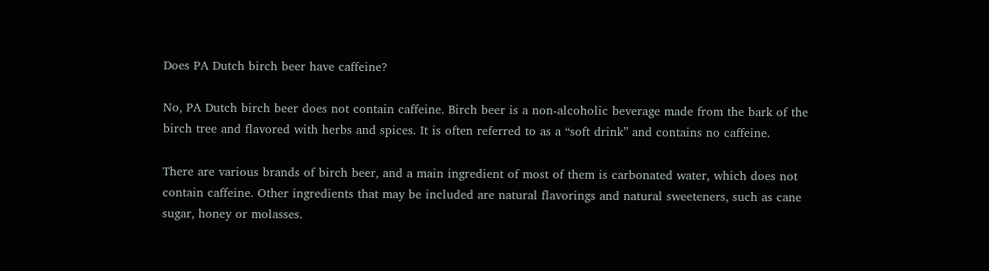Does PA Dutch birch beer have caffeine?

No, PA Dutch birch beer does not contain caffeine. Birch beer is a non-alcoholic beverage made from the bark of the birch tree and flavored with herbs and spices. It is often referred to as a “soft drink” and contains no caffeine.

There are various brands of birch beer, and a main ingredient of most of them is carbonated water, which does not contain caffeine. Other ingredients that may be included are natural flavorings and natural sweeteners, such as cane sugar, honey or molasses.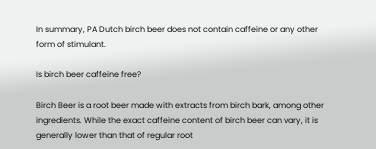In summary, PA Dutch birch beer does not contain caffeine or any other form of stimulant.

Is birch beer caffeine free?

Birch Beer is a root beer made with extracts from birch bark, among other ingredients. While the exact caffeine content of birch beer can vary, it is generally lower than that of regular root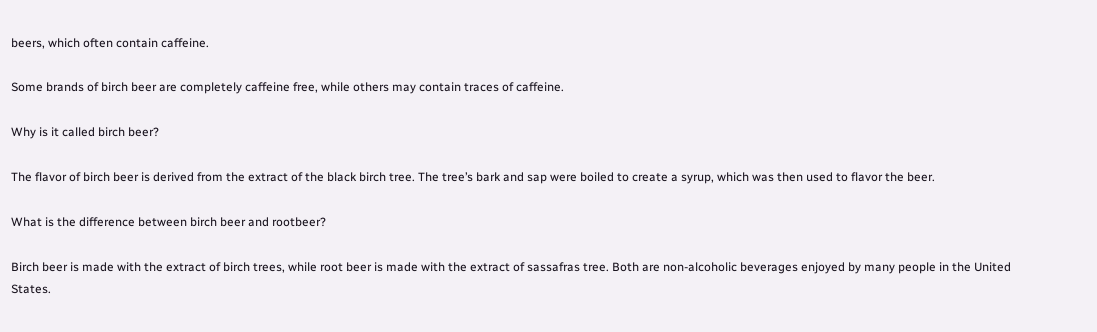beers, which often contain caffeine.

Some brands of birch beer are completely caffeine free, while others may contain traces of caffeine.

Why is it called birch beer?

The flavor of birch beer is derived from the extract of the black birch tree. The tree’s bark and sap were boiled to create a syrup, which was then used to flavor the beer.

What is the difference between birch beer and rootbeer?

Birch beer is made with the extract of birch trees, while root beer is made with the extract of sassafras tree. Both are non-alcoholic beverages enjoyed by many people in the United States.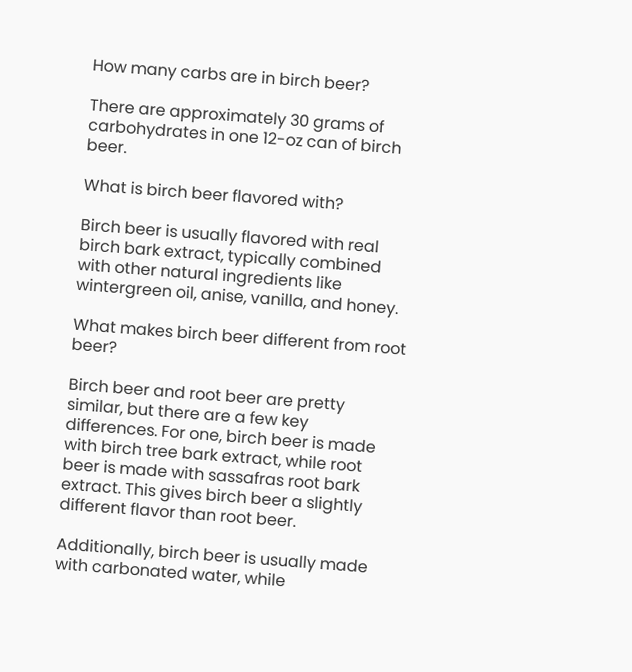How many carbs are in birch beer?

There are approximately 30 grams of carbohydrates in one 12-oz can of birch beer.

What is birch beer flavored with?

Birch beer is usually flavored with real birch bark extract, typically combined with other natural ingredients like wintergreen oil, anise, vanilla, and honey.

What makes birch beer different from root beer?

Birch beer and root beer are pretty similar, but there are a few key differences. For one, birch beer is made with birch tree bark extract, while root beer is made with sassafras root bark extract. This gives birch beer a slightly different flavor than root beer.

Additionally, birch beer is usually made with carbonated water, while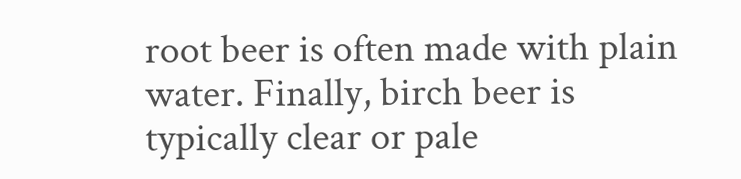root beer is often made with plain water. Finally, birch beer is typically clear or pale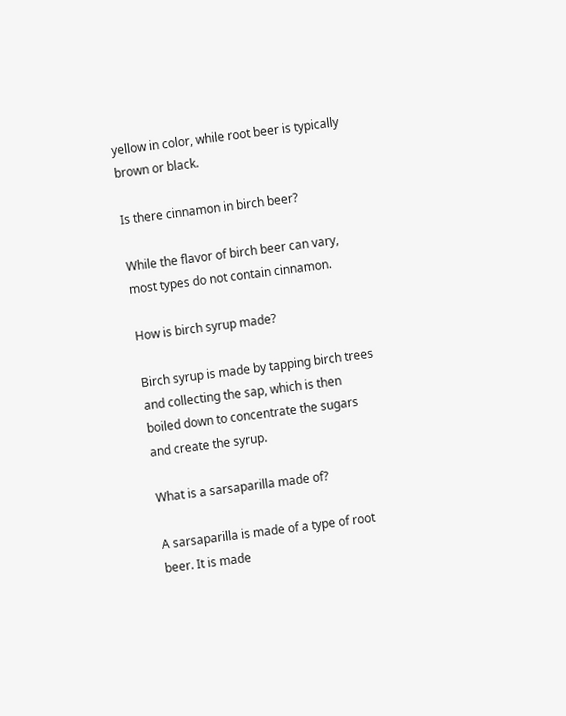yellow in color, while root beer is typically brown or black.

Is there cinnamon in birch beer?

While the flavor of birch beer can vary, most types do not contain cinnamon.

How is birch syrup made?

Birch syrup is made by tapping birch trees and collecting the sap, which is then boiled down to concentrate the sugars and create the syrup.

What is a sarsaparilla made of?

A sarsaparilla is made of a type of root beer. It is made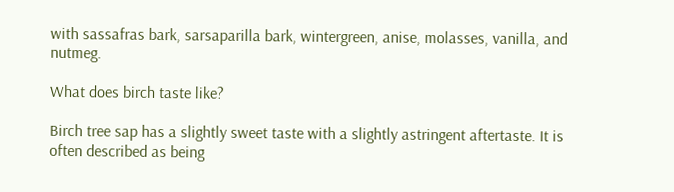with sassafras bark, sarsaparilla bark, wintergreen, anise, molasses, vanilla, and nutmeg.

What does birch taste like?

Birch tree sap has a slightly sweet taste with a slightly astringent aftertaste. It is often described as being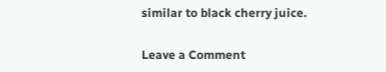similar to black cherry juice.

Leave a Comment